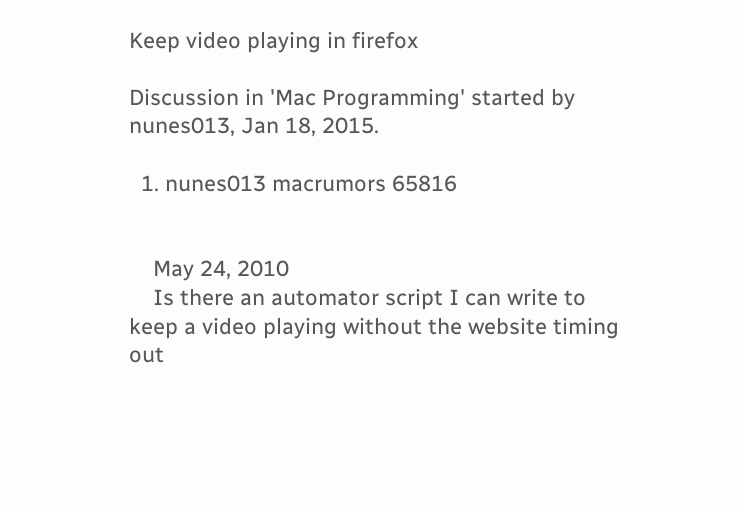Keep video playing in firefox

Discussion in 'Mac Programming' started by nunes013, Jan 18, 2015.

  1. nunes013 macrumors 65816


    May 24, 2010
    Is there an automator script I can write to keep a video playing without the website timing out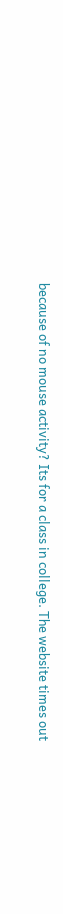because of no mouse activity? Its for a class in college. The website times out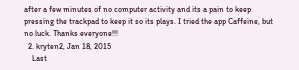after a few minutes of no computer activity and its a pain to keep pressing the trackpad to keep it so its plays. I tried the app Caffeine, but no luck. Thanks everyone!!!
  2. kryten2, Jan 18, 2015
    Last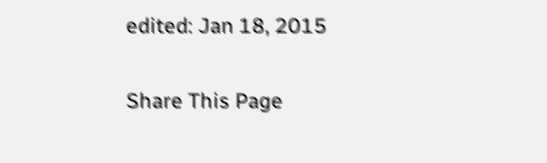edited: Jan 18, 2015

Share This Page